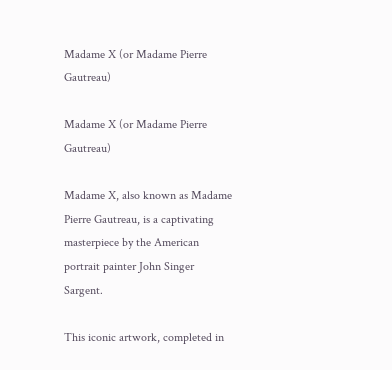Madame X (or Madame Pierre Gautreau)

Madame X (or Madame Pierre Gautreau)

Madame X, also known as Madame Pierre Gautreau, is a captivating masterpiece by the American portrait painter John Singer Sargent.

This iconic artwork, completed in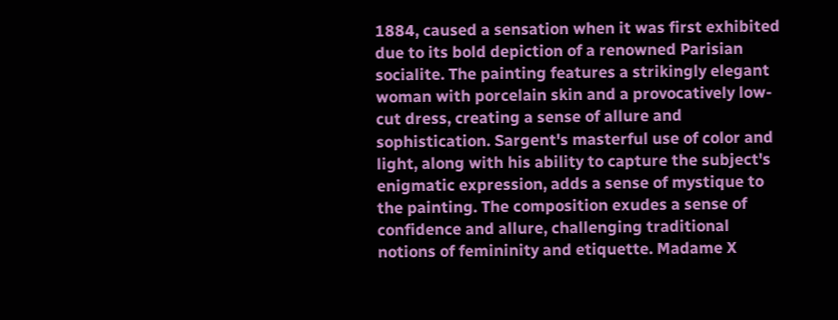1884, caused a sensation when it was first exhibited due to its bold depiction of a renowned Parisian socialite. The painting features a strikingly elegant woman with porcelain skin and a provocatively low-cut dress, creating a sense of allure and sophistication. Sargent's masterful use of color and light, along with his ability to capture the subject's enigmatic expression, adds a sense of mystique to the painting. The composition exudes a sense of confidence and allure, challenging traditional notions of femininity and etiquette. Madame X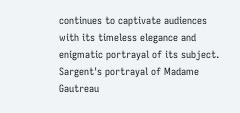continues to captivate audiences with its timeless elegance and enigmatic portrayal of its subject. Sargent's portrayal of Madame Gautreau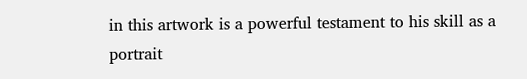in this artwork is a powerful testament to his skill as a portrait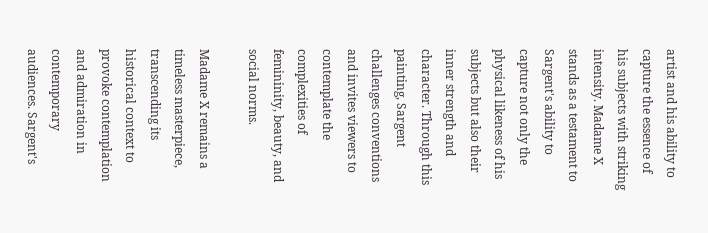artist and his ability to capture the essence of his subjects with striking intensity. Madame X stands as a testament to Sargent's ability to capture not only the physical likeness of his subjects but also their inner strength and character. Through this painting, Sargent challenges conventions and invites viewers to contemplate the complexities of femininity, beauty, and social norms.

Madame X remains a timeless masterpiece, transcending its historical context to provoke contemplation and admiration in contemporary audiences. Sargent's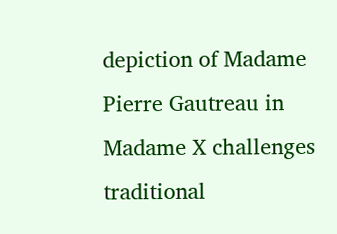depiction of Madame Pierre Gautreau in Madame X challenges traditional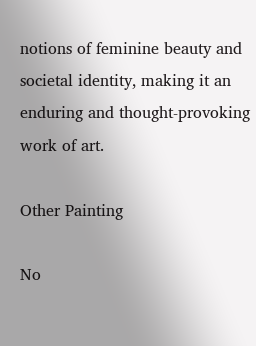notions of feminine beauty and societal identity, making it an enduring and thought-provoking work of art.

Other Painting

No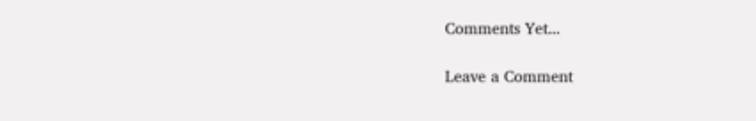Comments Yet...

Leave a Comment